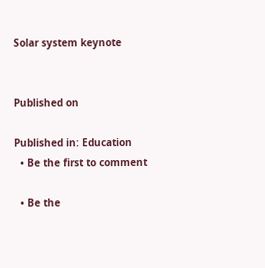Solar system keynote


Published on

Published in: Education
  • Be the first to comment

  • Be the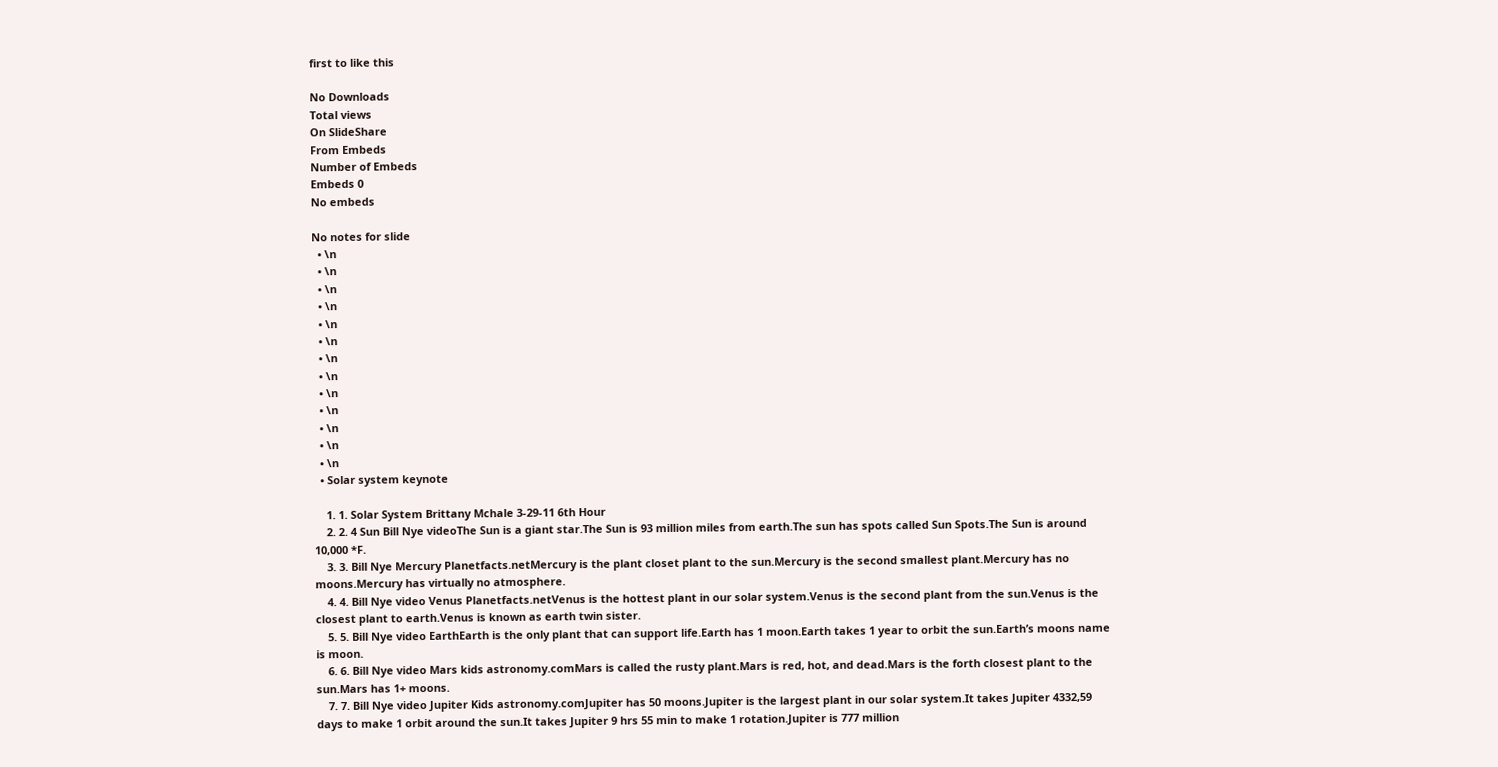first to like this

No Downloads
Total views
On SlideShare
From Embeds
Number of Embeds
Embeds 0
No embeds

No notes for slide
  • \n
  • \n
  • \n
  • \n
  • \n
  • \n
  • \n
  • \n
  • \n
  • \n
  • \n
  • \n
  • \n
  • Solar system keynote

    1. 1. Solar System Brittany Mchale 3-29-11 6th Hour
    2. 2. 4 Sun Bill Nye videoThe Sun is a giant star.The Sun is 93 million miles from earth.The sun has spots called Sun Spots.The Sun is around 10,000 *F.
    3. 3. Bill Nye Mercury Planetfacts.netMercury is the plant closet plant to the sun.Mercury is the second smallest plant.Mercury has no moons.Mercury has virtually no atmosphere.
    4. 4. Bill Nye video Venus Planetfacts.netVenus is the hottest plant in our solar system.Venus is the second plant from the sun.Venus is the closest plant to earth.Venus is known as earth twin sister.
    5. 5. Bill Nye video EarthEarth is the only plant that can support life.Earth has 1 moon.Earth takes 1 year to orbit the sun.Earth’s moons name is moon.
    6. 6. Bill Nye video Mars kids astronomy.comMars is called the rusty plant.Mars is red, hot, and dead.Mars is the forth closest plant to the sun.Mars has 1+ moons.
    7. 7. Bill Nye video Jupiter Kids astronomy.comJupiter has 50 moons.Jupiter is the largest plant in our solar system.It takes Jupiter 4332,59 days to make 1 orbit around the sun.It takes Jupiter 9 hrs 55 min to make 1 rotation.Jupiter is 777 million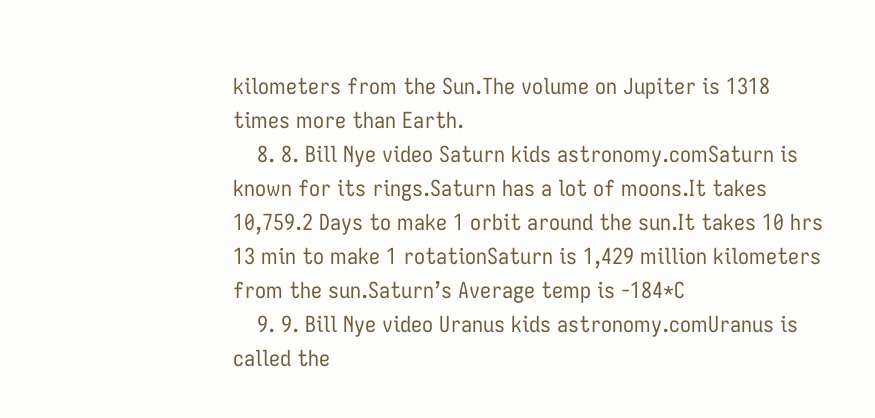kilometers from the Sun.The volume on Jupiter is 1318 times more than Earth.
    8. 8. Bill Nye video Saturn kids astronomy.comSaturn is known for its rings.Saturn has a lot of moons.It takes 10,759.2 Days to make 1 orbit around the sun.It takes 10 hrs 13 min to make 1 rotationSaturn is 1,429 million kilometers from the sun.Saturn’s Average temp is -184*C
    9. 9. Bill Nye video Uranus kids astronomy.comUranus is called the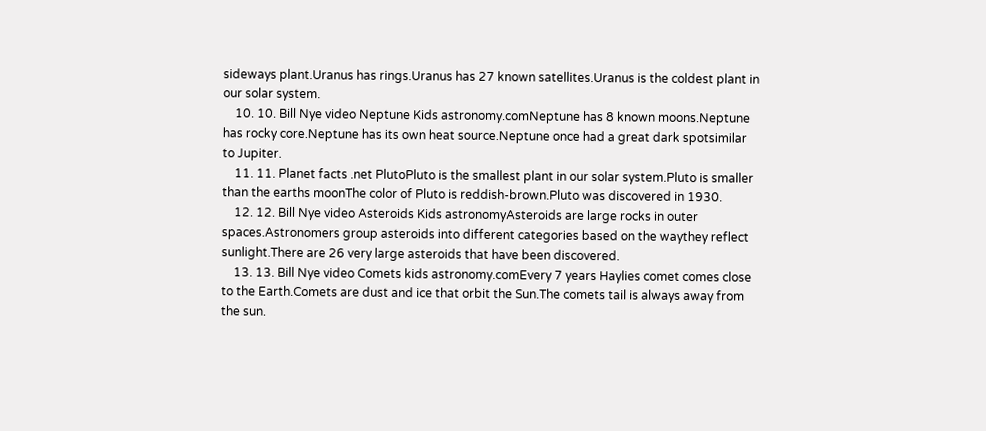sideways plant.Uranus has rings.Uranus has 27 known satellites.Uranus is the coldest plant in our solar system.
    10. 10. Bill Nye video Neptune Kids astronomy.comNeptune has 8 known moons.Neptune has rocky core.Neptune has its own heat source.Neptune once had a great dark spotsimilar to Jupiter.
    11. 11. Planet facts .net PlutoPluto is the smallest plant in our solar system.Pluto is smaller than the earths moonThe color of Pluto is reddish-brown.Pluto was discovered in 1930.
    12. 12. Bill Nye video Asteroids Kids astronomyAsteroids are large rocks in outer spaces.Astronomers group asteroids into different categories based on the waythey reflect sunlight.There are 26 very large asteroids that have been discovered.
    13. 13. Bill Nye video Comets kids astronomy.comEvery 7 years Haylies comet comes close to the Earth.Comets are dust and ice that orbit the Sun.The comets tail is always away from the sun.